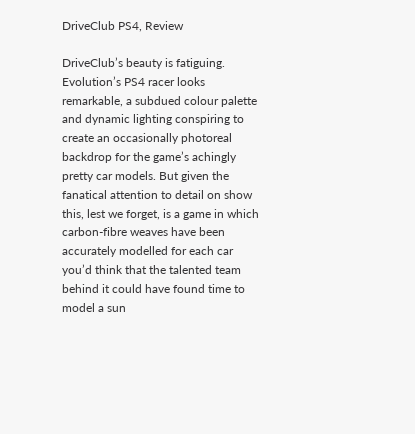DriveClub PS4, Review

DriveClub’s beauty is fatiguing. Evolution’s PS4 racer looks remarkable, a subdued colour palette and dynamic lighting conspiring to create an occasionally photoreal backdrop for the game’s achingly pretty car models. But given the fanatical attention to detail on show this, lest we forget, is a game in which carbon-fibre weaves have been accurately modelled for each car you’d think that the talented team behind it could have found time to model a sun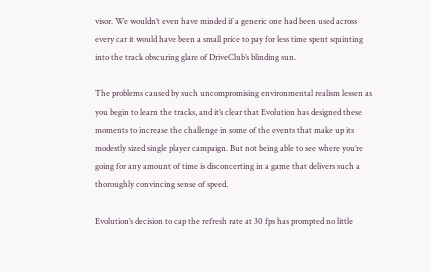visor. We wouldn’t even have minded if a generic one had been used across every car it would have been a small price to pay for less time spent squinting into the track obscuring glare of DriveClub’s blinding sun.

The problems caused by such uncompromising environmental realism lessen as you begin to learn the tracks, and it’s clear that Evolution has designed these moments to increase the challenge in some of the events that make up its modestly sized single player campaign. But not being able to see where you’re going for any amount of time is disconcerting in a game that delivers such a thoroughly convincing sense of speed.

Evolution’s decision to cap the refresh rate at 30 fps has prompted no little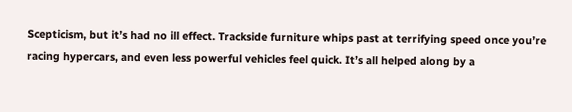Scepticism, but it’s had no ill effect. Trackside furniture whips past at terrifying speed once you’re racing hypercars, and even less powerful vehicles feel quick. It’s all helped along by a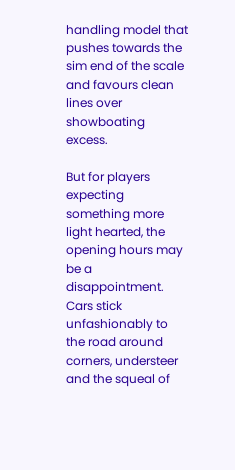handling model that pushes towards the sim end of the scale and favours clean lines over showboating excess.

But for players expecting something more light hearted, the opening hours may be a disappointment. Cars stick unfashionably to the road around corners, understeer and the squeal of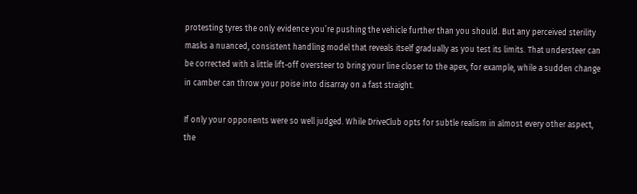protesting tyres the only evidence you’re pushing the vehicle further than you should. But any perceived sterility masks a nuanced, consistent handling model that reveals itself gradually as you test its limits. That understeer can be corrected with a little lift-off oversteer to bring your line closer to the apex, for example, while a sudden change in camber can throw your poise into disarray on a fast straight.

If only your opponents were so well judged. While DriveClub opts for subtle realism in almost every other aspect, the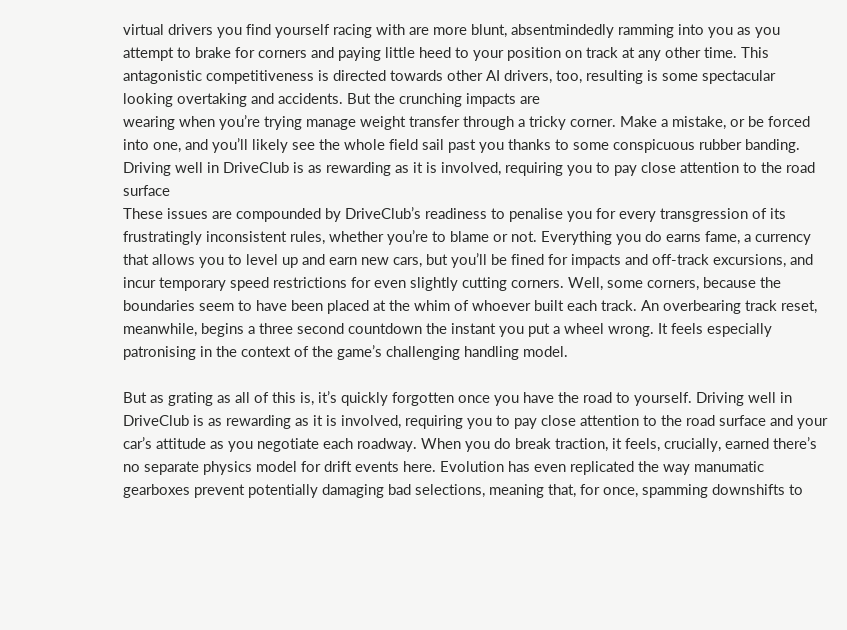virtual drivers you find yourself racing with are more blunt, absentmindedly ramming into you as you attempt to brake for corners and paying little heed to your position on track at any other time. This antagonistic competitiveness is directed towards other AI drivers, too, resulting is some spectacular looking overtaking and accidents. But the crunching impacts are
wearing when you’re trying manage weight transfer through a tricky corner. Make a mistake, or be forced into one, and you’ll likely see the whole field sail past you thanks to some conspicuous rubber banding.
Driving well in DriveClub is as rewarding as it is involved, requiring you to pay close attention to the road surface
These issues are compounded by DriveClub’s readiness to penalise you for every transgression of its frustratingly inconsistent rules, whether you’re to blame or not. Everything you do earns fame, a currency that allows you to level up and earn new cars, but you’ll be fined for impacts and off-track excursions, and incur temporary speed restrictions for even slightly cutting corners. Well, some corners, because the boundaries seem to have been placed at the whim of whoever built each track. An overbearing track reset, meanwhile, begins a three second countdown the instant you put a wheel wrong. It feels especially patronising in the context of the game’s challenging handling model.

But as grating as all of this is, it’s quickly forgotten once you have the road to yourself. Driving well in DriveClub is as rewarding as it is involved, requiring you to pay close attention to the road surface and your car’s attitude as you negotiate each roadway. When you do break traction, it feels, crucially, earned there’s no separate physics model for drift events here. Evolution has even replicated the way manumatic gearboxes prevent potentially damaging bad selections, meaning that, for once, spamming downshifts to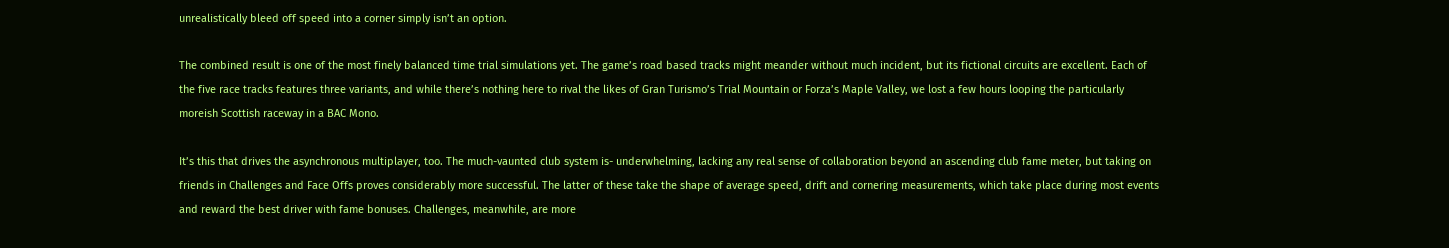unrealistically bleed off speed into a corner simply isn’t an option.

The combined result is one of the most finely balanced time trial simulations yet. The game’s road based tracks might meander without much incident, but its fictional circuits are excellent. Each of the five race tracks features three variants, and while there’s nothing here to rival the likes of Gran Turismo’s Trial Mountain or Forza’s Maple Valley, we lost a few hours looping the particularly moreish Scottish raceway in a BAC Mono.

It’s this that drives the asynchronous multiplayer, too. The much-vaunted club system is- underwhelming, lacking any real sense of collaboration beyond an ascending club fame meter, but taking on friends in Challenges and Face Offs proves considerably more successful. The latter of these take the shape of average speed, drift and cornering measurements, which take place during most events and reward the best driver with fame bonuses. Challenges, meanwhile, are more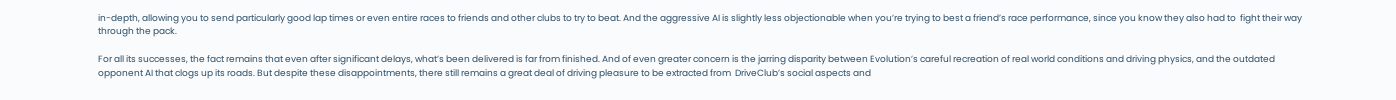in-depth, allowing you to send particularly good lap times or even entire races to friends and other clubs to try to beat. And the aggressive AI is slightly less objectionable when you’re trying to best a friend’s race performance, since you know they also had to  fight their way through the pack.

For all its successes, the fact remains that even after significant delays, what’s been delivered is far from finished. And of even greater concern is the jarring disparity between Evolution’s careful recreation of real world conditions and driving physics, and the outdated opponent AI that clogs up its roads. But despite these disappointments, there still remains a great deal of driving pleasure to be extracted from  DriveClub’s social aspects and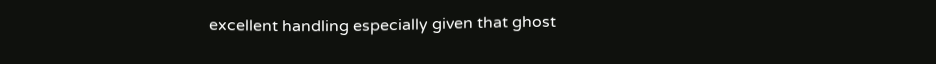excellent handling especially given that ghost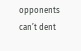opponents can’t dent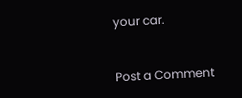your car.


Post a Comment